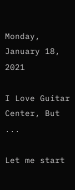Monday, January 18, 2021

I Love Guitar Center, But ...

Let me start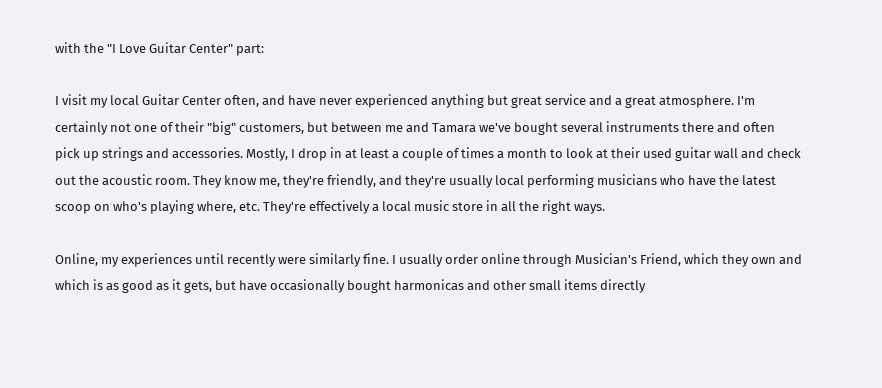with the "I Love Guitar Center" part:

I visit my local Guitar Center often, and have never experienced anything but great service and a great atmosphere. I'm certainly not one of their "big" customers, but between me and Tamara we've bought several instruments there and often pick up strings and accessories. Mostly, I drop in at least a couple of times a month to look at their used guitar wall and check out the acoustic room. They know me, they're friendly, and they're usually local performing musicians who have the latest scoop on who's playing where, etc. They're effectively a local music store in all the right ways.

Online, my experiences until recently were similarly fine. I usually order online through Musician's Friend, which they own and which is as good as it gets, but have occasionally bought harmonicas and other small items directly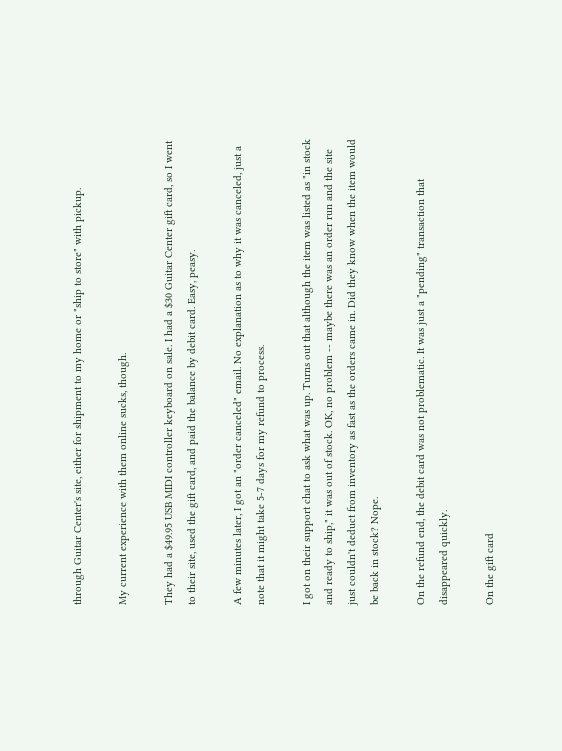through Guitar Center's site, either for shipment to my home or "ship to store" with pickup.

My current experience with them online sucks, though.

They had a $49.95 USB MIDI controller keyboard on sale. I had a $30 Guitar Center gift card, so I went to their site, used the gift card, and paid the balance by debit card. Easy, peasy.

A few minutes later, I got an "order canceled" email. No explanation as to why it was canceled, just a note that it might take 5-7 days for my refund to process.

I got on their support chat to ask what was up. Turns out that although the item was listed as "in stock and ready to ship," it was out of stock. OK, no problem -- maybe there was an order run and the site just couldn't deduct from inventory as fast as the orders came in. Did they know when the item would be back in stock? Nope.

On the refund end, the debit card was not problematic. It was just a "pending" transaction that disappeared quickly.

On the gift card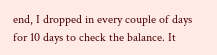end, I dropped in every couple of days for 10 days to check the balance. It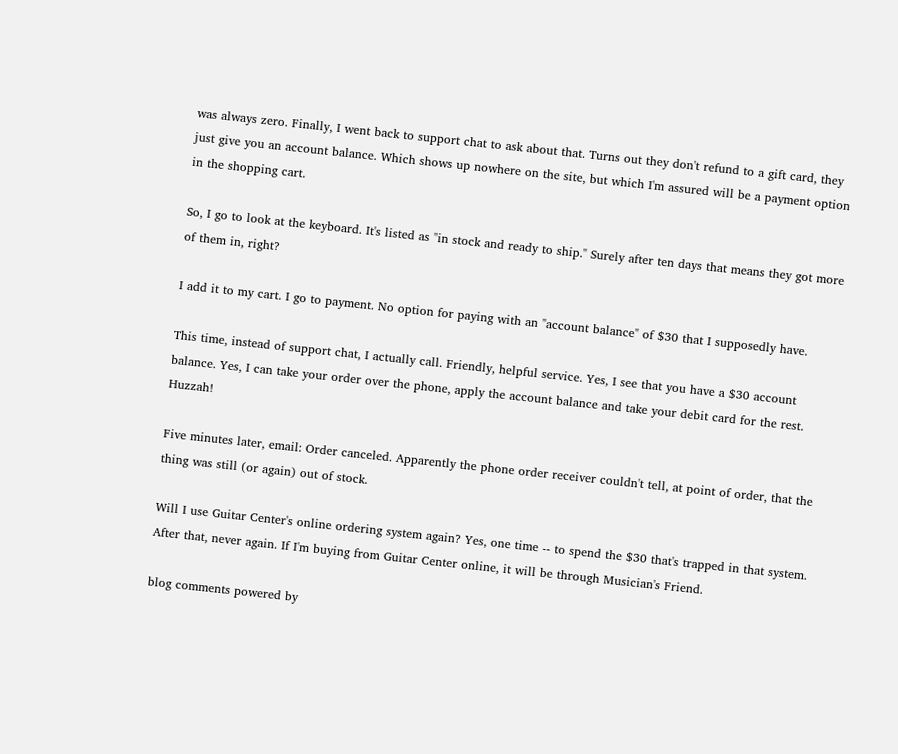was always zero. Finally, I went back to support chat to ask about that. Turns out they don't refund to a gift card, they just give you an account balance. Which shows up nowhere on the site, but which I'm assured will be a payment option in the shopping cart.

So, I go to look at the keyboard. It's listed as "in stock and ready to ship." Surely after ten days that means they got more of them in, right?

I add it to my cart. I go to payment. No option for paying with an "account balance" of $30 that I supposedly have.

This time, instead of support chat, I actually call. Friendly, helpful service. Yes, I see that you have a $30 account balance. Yes, I can take your order over the phone, apply the account balance and take your debit card for the rest. Huzzah!

Five minutes later, email: Order canceled. Apparently the phone order receiver couldn't tell, at point of order, that the thing was still (or again) out of stock.

Will I use Guitar Center's online ordering system again? Yes, one time -- to spend the $30 that's trapped in that system. After that, never again. If I'm buying from Guitar Center online, it will be through Musician's Friend.

blog comments powered by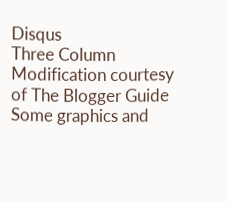Disqus
Three Column Modification courtesy of The Blogger Guide
Some graphics and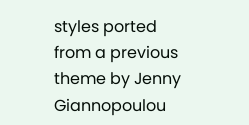styles ported from a previous theme by Jenny Giannopoulou